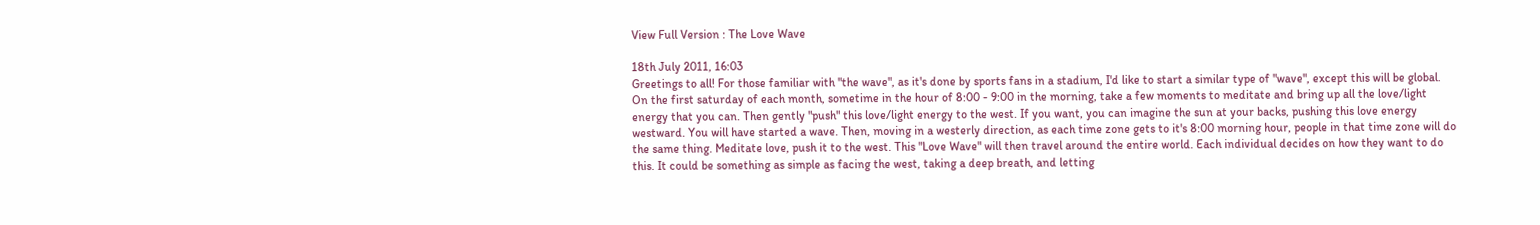View Full Version : The Love Wave

18th July 2011, 16:03
Greetings to all! For those familiar with "the wave", as it's done by sports fans in a stadium, I'd like to start a similar type of "wave", except this will be global. On the first saturday of each month, sometime in the hour of 8:00 - 9:00 in the morning, take a few moments to meditate and bring up all the love/light energy that you can. Then gently "push" this love/light energy to the west. If you want, you can imagine the sun at your backs, pushing this love energy westward. You will have started a wave. Then, moving in a westerly direction, as each time zone gets to it's 8:00 morning hour, people in that time zone will do the same thing. Meditate love, push it to the west. This "Love Wave" will then travel around the entire world. Each individual decides on how they want to do this. It could be something as simple as facing the west, taking a deep breath, and letting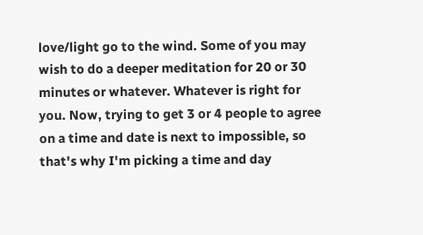love/light go to the wind. Some of you may wish to do a deeper meditation for 20 or 30 minutes or whatever. Whatever is right for you. Now, trying to get 3 or 4 people to agree on a time and date is next to impossible, so that's why I'm picking a time and day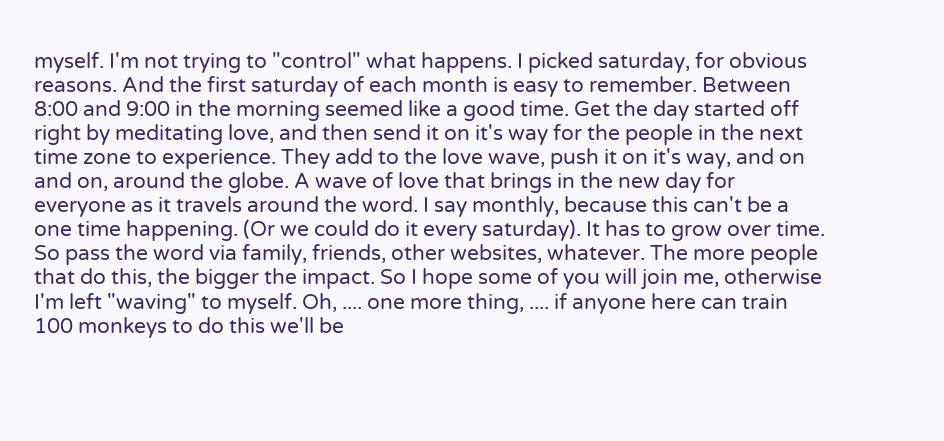myself. I'm not trying to "control" what happens. I picked saturday, for obvious reasons. And the first saturday of each month is easy to remember. Between 8:00 and 9:00 in the morning seemed like a good time. Get the day started off right by meditating love, and then send it on it's way for the people in the next time zone to experience. They add to the love wave, push it on it's way, and on and on, around the globe. A wave of love that brings in the new day for everyone as it travels around the word. I say monthly, because this can't be a one time happening. (Or we could do it every saturday). It has to grow over time. So pass the word via family, friends, other websites, whatever. The more people that do this, the bigger the impact. So I hope some of you will join me, otherwise I'm left "waving" to myself. Oh, .... one more thing, .... if anyone here can train 100 monkeys to do this we'll be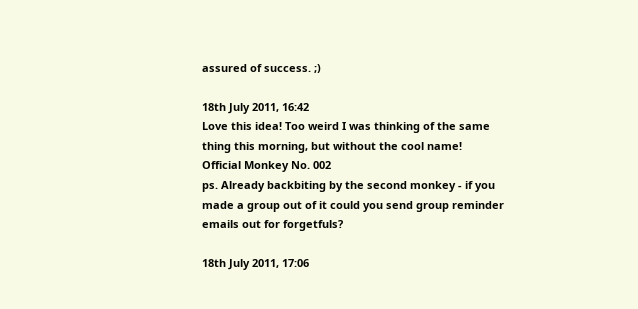assured of success. ;)

18th July 2011, 16:42
Love this idea! Too weird I was thinking of the same thing this morning, but without the cool name!
Official Monkey No. 002
ps. Already backbiting by the second monkey - if you made a group out of it could you send group reminder emails out for forgetfuls?

18th July 2011, 17:06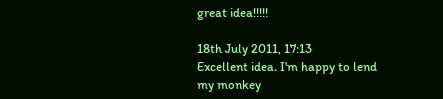great idea!!!!!

18th July 2011, 17:13
Excellent idea. I'm happy to lend my monkey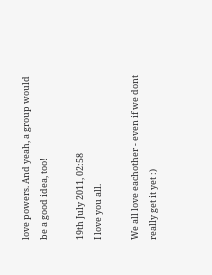love powers. And yeah, a group would be a good idea, too!

19th July 2011, 02:58
I love you all.

We all love eachother - even if we dont really get it yet :)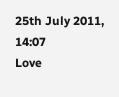25th July 2011, 14:07
Love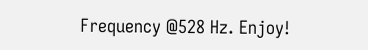Frequency @528 Hz. Enjoy!